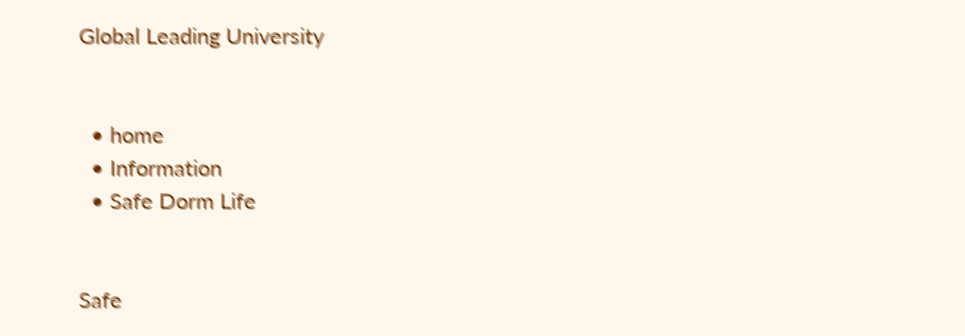Global Leading University


  • home
  • Information
  • Safe Dorm Life


Safe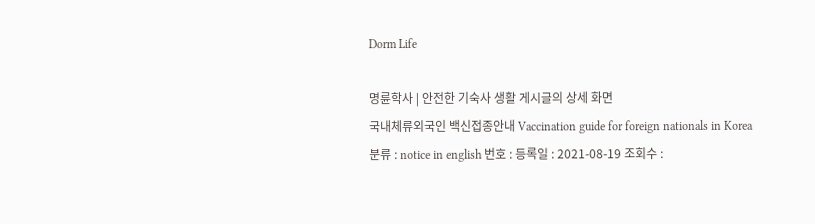Dorm Life

명륜학사 | 안전한 기숙사 생활 게시글의 상세 화면
국내체류외국인 백신접종안내 Vaccination guide for foreign nationals in Korea
분류 : notice in english 번호 : 등록일 : 2021-08-19 조회수 :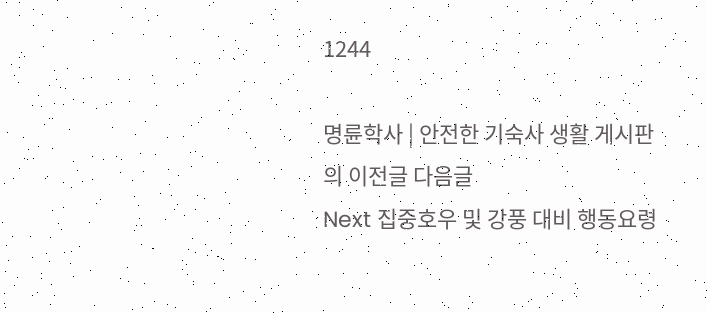1244

명륜학사 | 안전한 기숙사 생활 게시판의 이전글 다음글
Next 집중호우 및 강풍 대비 행동요령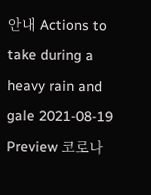안내 Actions to take during a heavy rain and gale 2021-08-19
Preview 코로나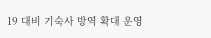19 대비 기숙사 방역 확대 운영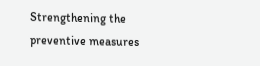Strengthening the preventive measures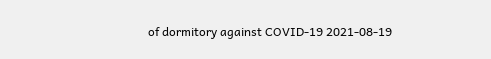of dormitory against COVID-19 2021-08-19